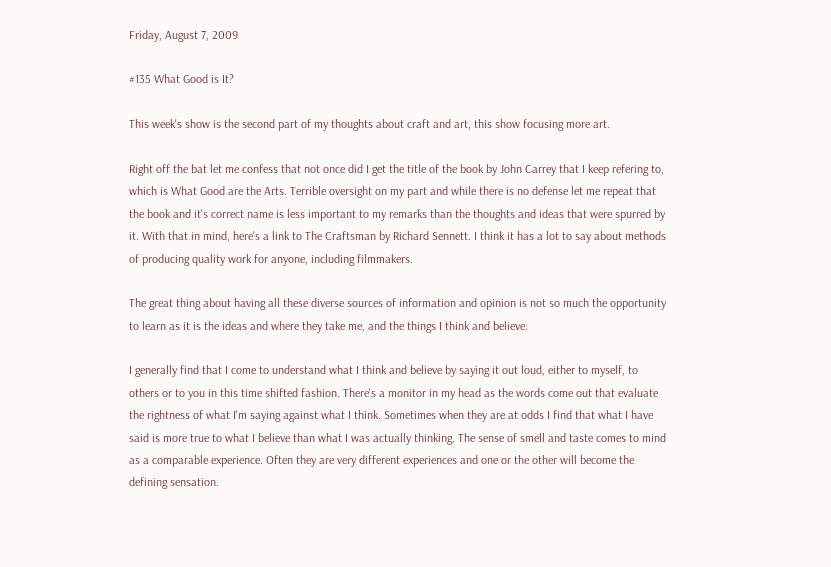Friday, August 7, 2009

#135 What Good is It?

This week's show is the second part of my thoughts about craft and art, this show focusing more art.

Right off the bat let me confess that not once did I get the title of the book by John Carrey that I keep refering to, which is What Good are the Arts. Terrible oversight on my part and while there is no defense let me repeat that the book and it's correct name is less important to my remarks than the thoughts and ideas that were spurred by it. With that in mind, here's a link to The Craftsman by Richard Sennett. I think it has a lot to say about methods of producing quality work for anyone, including filmmakers.

The great thing about having all these diverse sources of information and opinion is not so much the opportunity to learn as it is the ideas and where they take me, and the things I think and believe.

I generally find that I come to understand what I think and believe by saying it out loud, either to myself, to others or to you in this time shifted fashion. There's a monitor in my head as the words come out that evaluate the rightness of what I'm saying against what I think. Sometimes when they are at odds I find that what I have said is more true to what I believe than what I was actually thinking. The sense of smell and taste comes to mind as a comparable experience. Often they are very different experiences and one or the other will become the defining sensation.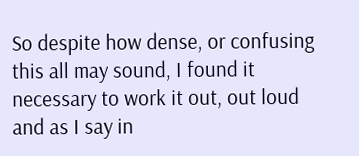So despite how dense, or confusing this all may sound, I found it necessary to work it out, out loud and as I say in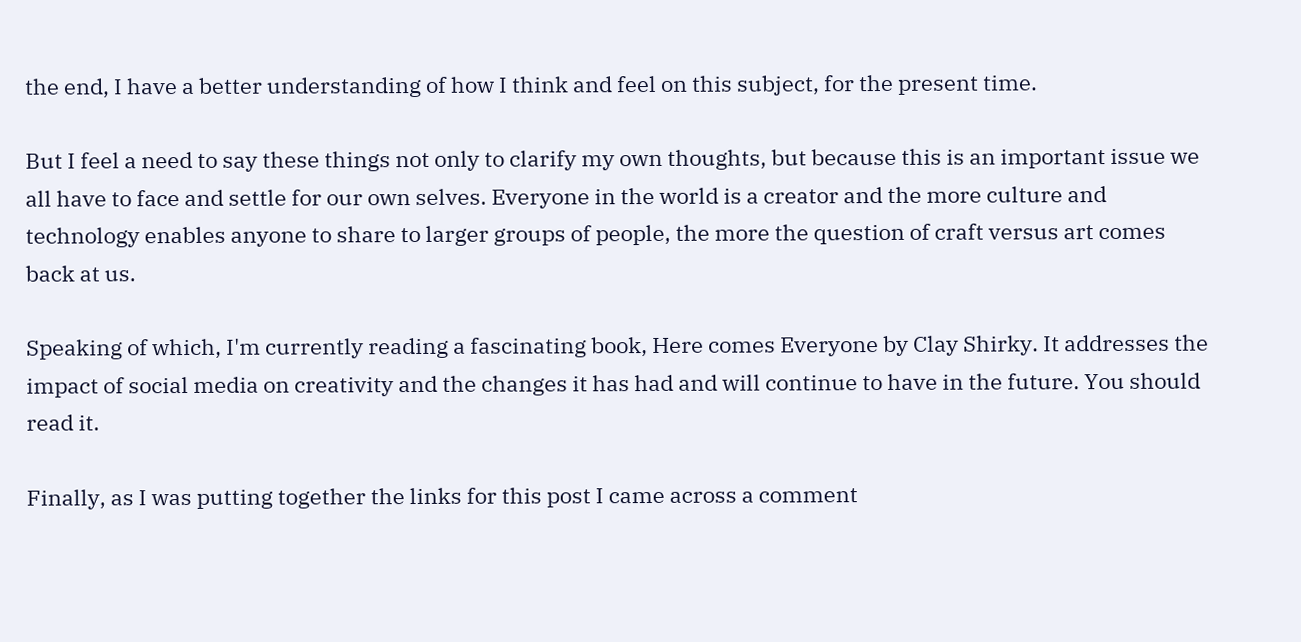the end, I have a better understanding of how I think and feel on this subject, for the present time.

But I feel a need to say these things not only to clarify my own thoughts, but because this is an important issue we all have to face and settle for our own selves. Everyone in the world is a creator and the more culture and technology enables anyone to share to larger groups of people, the more the question of craft versus art comes back at us.

Speaking of which, I'm currently reading a fascinating book, Here comes Everyone by Clay Shirky. It addresses the impact of social media on creativity and the changes it has had and will continue to have in the future. You should read it.

Finally, as I was putting together the links for this post I came across a comment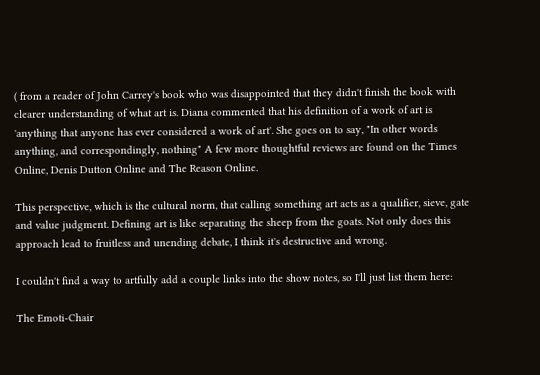( from a reader of John Carrey's book who was disappointed that they didn't finish the book with clearer understanding of what art is. Diana commented that his definition of a work of art is 'anything that anyone has ever considered a work of art'. She goes on to say, "In other words anything, and correspondingly, nothing" A few more thoughtful reviews are found on the Times Online, Denis Dutton Online and The Reason Online.

This perspective, which is the cultural norm, that calling something art acts as a qualifier, sieve, gate and value judgment. Defining art is like separating the sheep from the goats. Not only does this approach lead to fruitless and unending debate, I think it's destructive and wrong.

I couldn't find a way to artfully add a couple links into the show notes, so I'll just list them here:

The Emoti-Chair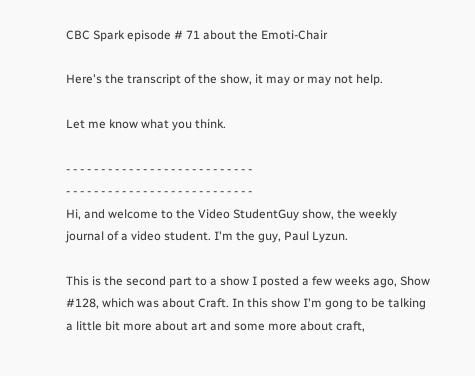CBC Spark episode # 71 about the Emoti-Chair

Here's the transcript of the show, it may or may not help.

Let me know what you think.

- - - - - - - - - - - - - - - - - - - - - - - - - - -
- - - - - - - - - - - - - - - - - - - - - - - - - - -
Hi, and welcome to the Video StudentGuy show, the weekly journal of a video student. I'm the guy, Paul Lyzun.

This is the second part to a show I posted a few weeks ago, Show #128, which was about Craft. In this show I'm gong to be talking a little bit more about art and some more about craft,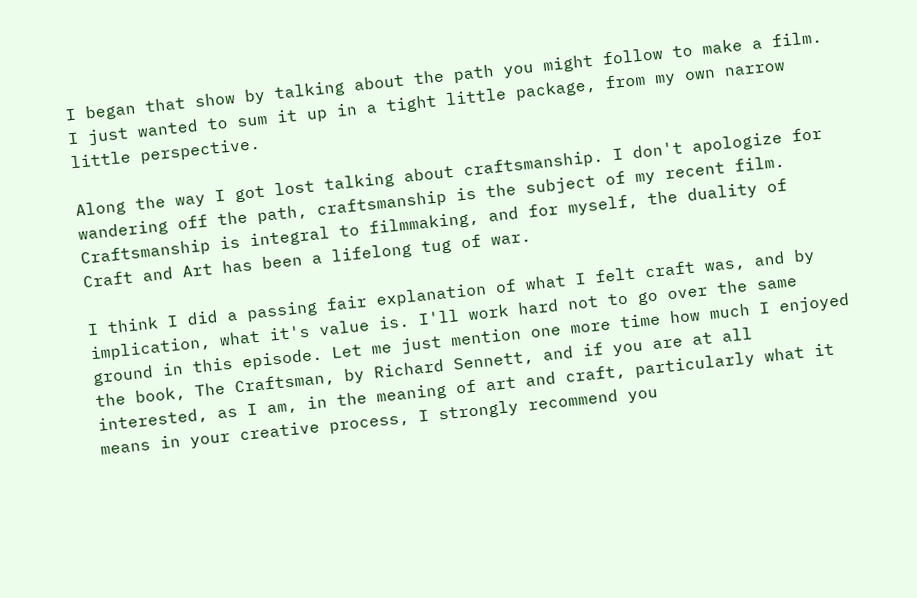I began that show by talking about the path you might follow to make a film. I just wanted to sum it up in a tight little package, from my own narrow little perspective.

Along the way I got lost talking about craftsmanship. I don't apologize for wandering off the path, craftsmanship is the subject of my recent film. Craftsmanship is integral to filmmaking, and for myself, the duality of Craft and Art has been a lifelong tug of war.

I think I did a passing fair explanation of what I felt craft was, and by implication, what it's value is. I'll work hard not to go over the same ground in this episode. Let me just mention one more time how much I enjoyed the book, The Craftsman, by Richard Sennett, and if you are at all interested, as I am, in the meaning of art and craft, particularly what it means in your creative process, I strongly recommend you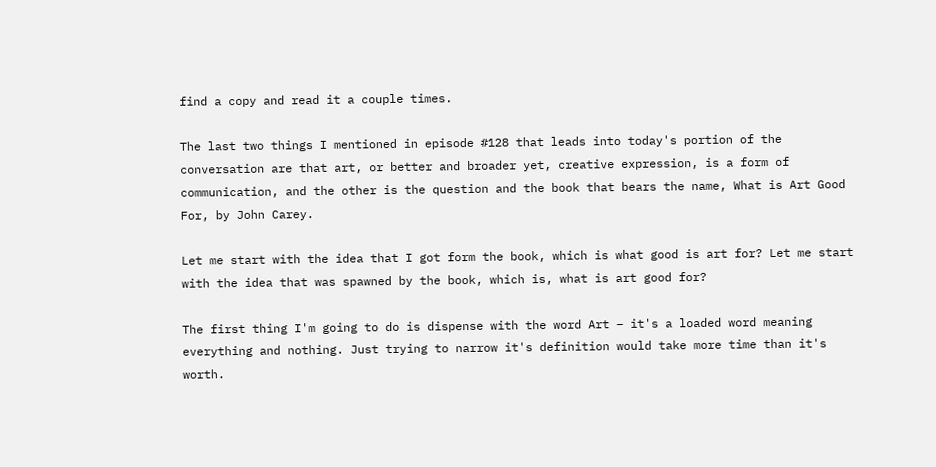find a copy and read it a couple times.

The last two things I mentioned in episode #128 that leads into today's portion of the conversation are that art, or better and broader yet, creative expression, is a form of communication, and the other is the question and the book that bears the name, What is Art Good For, by John Carey.

Let me start with the idea that I got form the book, which is what good is art for? Let me start with the idea that was spawned by the book, which is, what is art good for?

The first thing I'm going to do is dispense with the word Art – it's a loaded word meaning everything and nothing. Just trying to narrow it's definition would take more time than it's worth.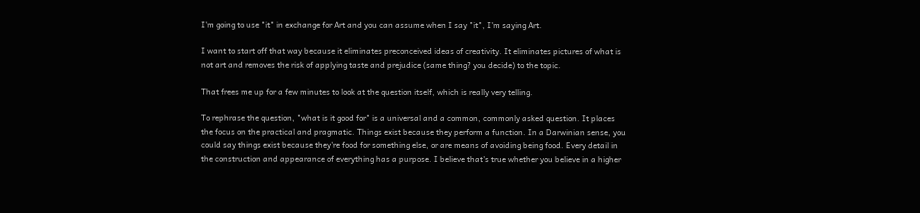I'm going to use "it" in exchange for Art and you can assume when I say "it", I'm saying Art.

I want to start off that way because it eliminates preconceived ideas of creativity. It eliminates pictures of what is not art and removes the risk of applying taste and prejudice (same thing? you decide) to the topic.

That frees me up for a few minutes to look at the question itself, which is really very telling.

To rephrase the question, "what is it good for" is a universal and a common, commonly asked question. It places the focus on the practical and pragmatic. Things exist because they perform a function. In a Darwinian sense, you could say things exist because they're food for something else, or are means of avoiding being food. Every detail in the construction and appearance of everything has a purpose. I believe that's true whether you believe in a higher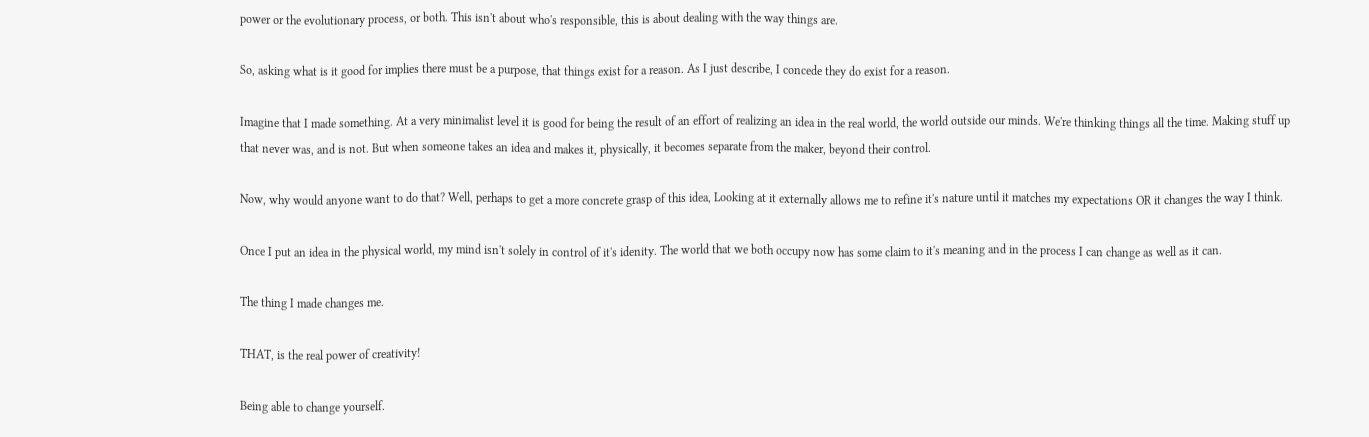power or the evolutionary process, or both. This isn't about who's responsible, this is about dealing with the way things are.

So, asking what is it good for implies there must be a purpose, that things exist for a reason. As I just describe, I concede they do exist for a reason.

Imagine that I made something. At a very minimalist level it is good for being the result of an effort of realizing an idea in the real world, the world outside our minds. We're thinking things all the time. Making stuff up that never was, and is not. But when someone takes an idea and makes it, physically, it becomes separate from the maker, beyond their control.

Now, why would anyone want to do that? Well, perhaps to get a more concrete grasp of this idea, Looking at it externally allows me to refine it's nature until it matches my expectations OR it changes the way I think.

Once I put an idea in the physical world, my mind isn't solely in control of it's idenity. The world that we both occupy now has some claim to it's meaning and in the process I can change as well as it can.

The thing I made changes me.

THAT, is the real power of creativity!

Being able to change yourself.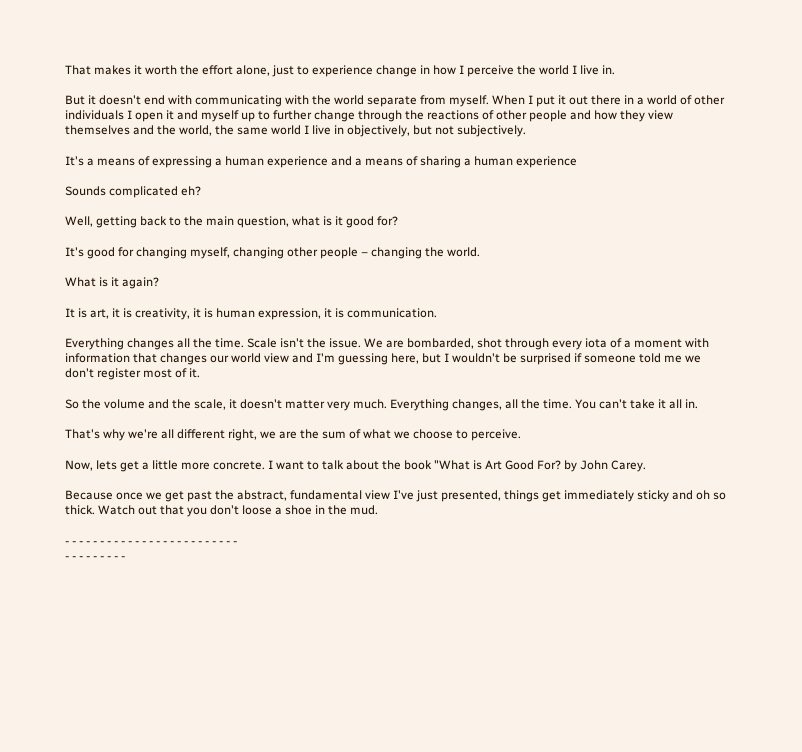That makes it worth the effort alone, just to experience change in how I perceive the world I live in.

But it doesn't end with communicating with the world separate from myself. When I put it out there in a world of other individuals I open it and myself up to further change through the reactions of other people and how they view themselves and the world, the same world I live in objectively, but not subjectively.

It's a means of expressing a human experience and a means of sharing a human experience

Sounds complicated eh?

Well, getting back to the main question, what is it good for?

It's good for changing myself, changing other people – changing the world.

What is it again?

It is art, it is creativity, it is human expression, it is communication.

Everything changes all the time. Scale isn't the issue. We are bombarded, shot through every iota of a moment with information that changes our world view and I'm guessing here, but I wouldn't be surprised if someone told me we don't register most of it.

So the volume and the scale, it doesn't matter very much. Everything changes, all the time. You can't take it all in.

That's why we're all different right, we are the sum of what we choose to perceive.

Now, lets get a little more concrete. I want to talk about the book "What is Art Good For? by John Carey.

Because once we get past the abstract, fundamental view I've just presented, things get immediately sticky and oh so thick. Watch out that you don't loose a shoe in the mud.

- - - - - - - - - - - - - - - - - - - - - - - - -
- - - - - - - - -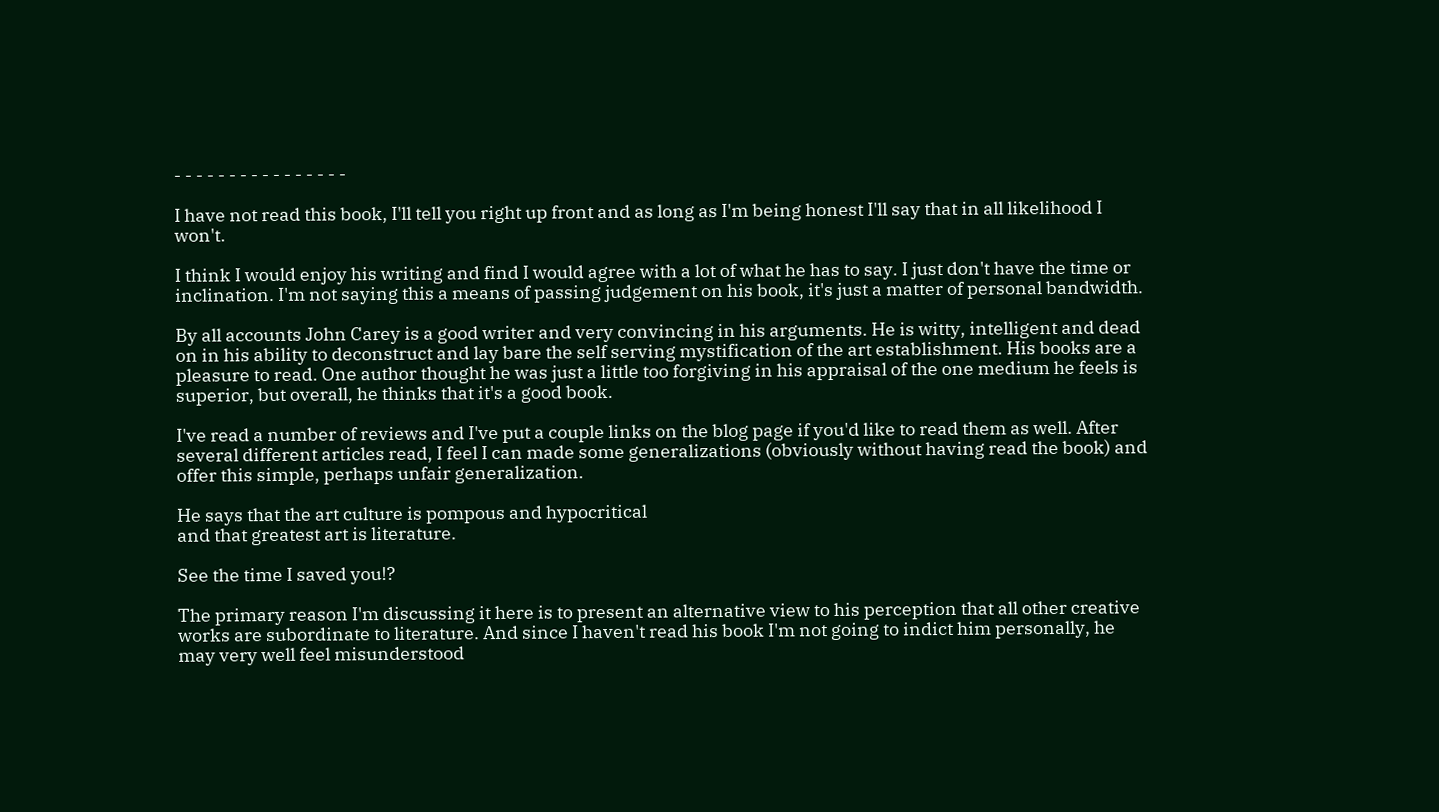- - - - - - - - - - - - - - - -

I have not read this book, I'll tell you right up front and as long as I'm being honest I'll say that in all likelihood I won't.

I think I would enjoy his writing and find I would agree with a lot of what he has to say. I just don't have the time or inclination. I'm not saying this a means of passing judgement on his book, it's just a matter of personal bandwidth.

By all accounts John Carey is a good writer and very convincing in his arguments. He is witty, intelligent and dead on in his ability to deconstruct and lay bare the self serving mystification of the art establishment. His books are a pleasure to read. One author thought he was just a little too forgiving in his appraisal of the one medium he feels is superior, but overall, he thinks that it's a good book.

I've read a number of reviews and I've put a couple links on the blog page if you'd like to read them as well. After several different articles read, I feel I can made some generalizations (obviously without having read the book) and offer this simple, perhaps unfair generalization.

He says that the art culture is pompous and hypocritical
and that greatest art is literature.

See the time I saved you!?

The primary reason I'm discussing it here is to present an alternative view to his perception that all other creative works are subordinate to literature. And since I haven't read his book I'm not going to indict him personally, he may very well feel misunderstood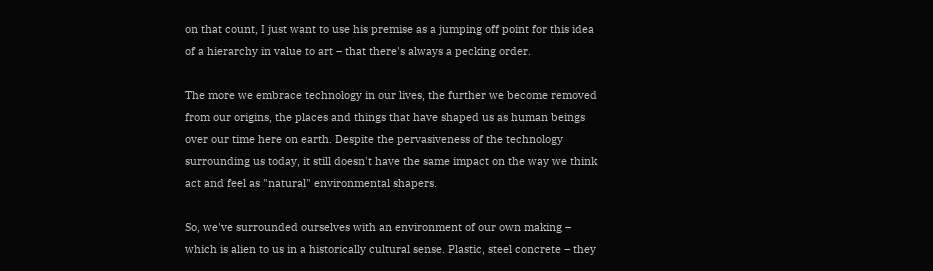on that count, I just want to use his premise as a jumping off point for this idea of a hierarchy in value to art – that there's always a pecking order.

The more we embrace technology in our lives, the further we become removed from our origins, the places and things that have shaped us as human beings over our time here on earth. Despite the pervasiveness of the technology surrounding us today, it still doesn't have the same impact on the way we think act and feel as "natural" environmental shapers.

So, we've surrounded ourselves with an environment of our own making – which is alien to us in a historically cultural sense. Plastic, steel concrete – they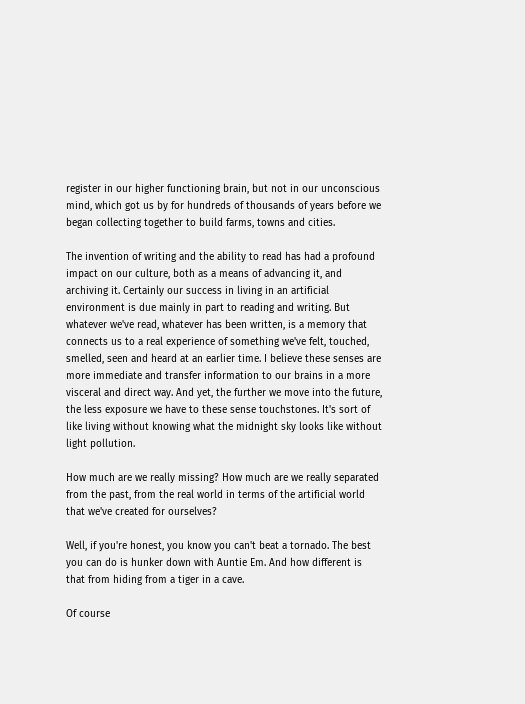register in our higher functioning brain, but not in our unconscious mind, which got us by for hundreds of thousands of years before we began collecting together to build farms, towns and cities.

The invention of writing and the ability to read has had a profound impact on our culture, both as a means of advancing it, and archiving it. Certainly our success in living in an artificial environment is due mainly in part to reading and writing. But whatever we've read, whatever has been written, is a memory that connects us to a real experience of something we've felt, touched, smelled, seen and heard at an earlier time. I believe these senses are more immediate and transfer information to our brains in a more visceral and direct way. And yet, the further we move into the future, the less exposure we have to these sense touchstones. It's sort of like living without knowing what the midnight sky looks like without light pollution.

How much are we really missing? How much are we really separated from the past, from the real world in terms of the artificial world that we've created for ourselves?

Well, if you're honest, you know you can't beat a tornado. The best you can do is hunker down with Auntie Em. And how different is that from hiding from a tiger in a cave.

Of course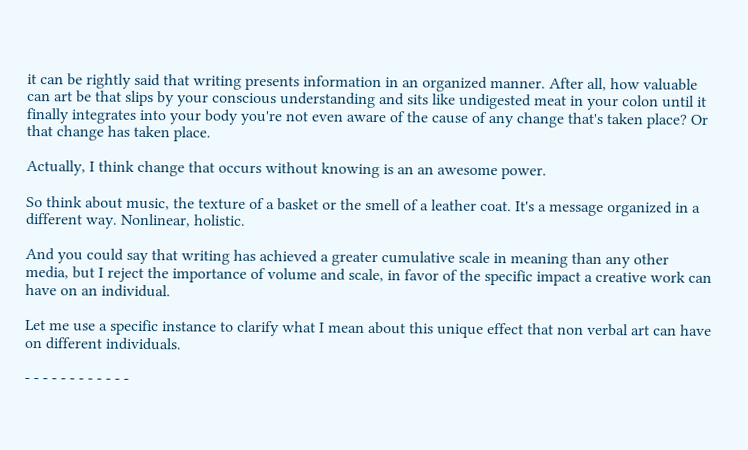it can be rightly said that writing presents information in an organized manner. After all, how valuable can art be that slips by your conscious understanding and sits like undigested meat in your colon until it finally integrates into your body you're not even aware of the cause of any change that's taken place? Or that change has taken place.

Actually, I think change that occurs without knowing is an an awesome power.

So think about music, the texture of a basket or the smell of a leather coat. It's a message organized in a different way. Nonlinear, holistic.

And you could say that writing has achieved a greater cumulative scale in meaning than any other media, but I reject the importance of volume and scale, in favor of the specific impact a creative work can have on an individual.

Let me use a specific instance to clarify what I mean about this unique effect that non verbal art can have on different individuals.

- - - - - - - - - - - -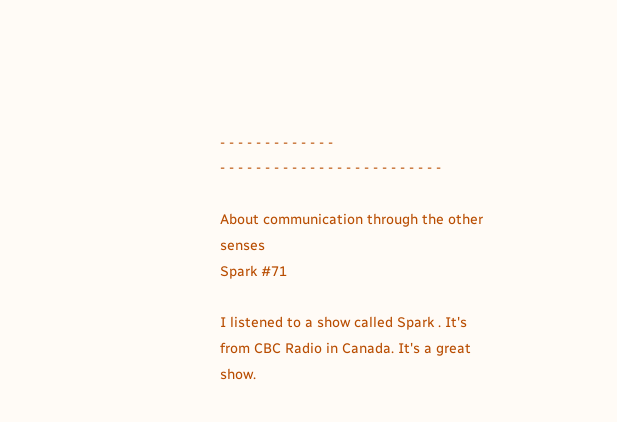- - - - - - - - - - - - -
- - - - - - - - - - - - - - - - - - - - - - - - -

About communication through the other senses
Spark #71

I listened to a show called Spark . It's from CBC Radio in Canada. It's a great show.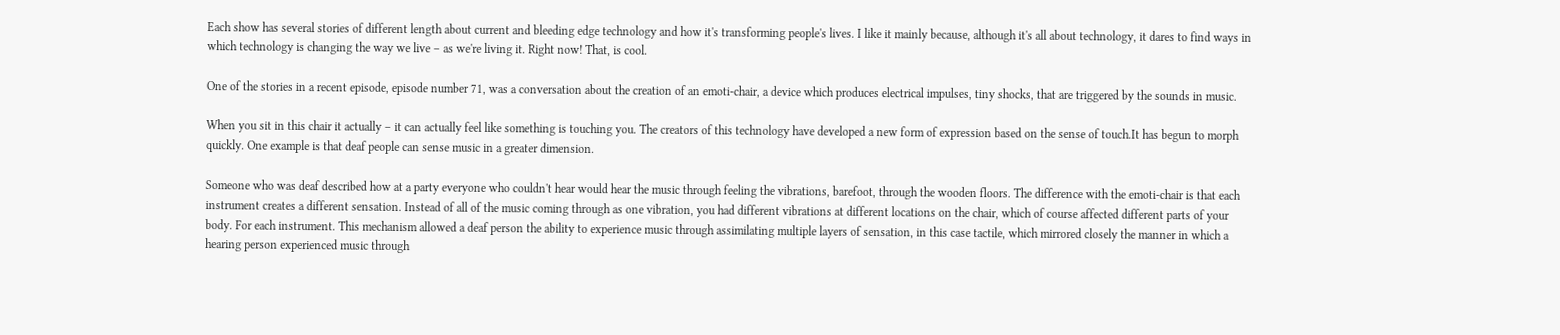Each show has several stories of different length about current and bleeding edge technology and how it's transforming people's lives. I like it mainly because, although it's all about technology, it dares to find ways in which technology is changing the way we live – as we're living it. Right now! That, is cool.

One of the stories in a recent episode, episode number 71, was a conversation about the creation of an emoti-chair, a device which produces electrical impulses, tiny shocks, that are triggered by the sounds in music.

When you sit in this chair it actually – it can actually feel like something is touching you. The creators of this technology have developed a new form of expression based on the sense of touch.It has begun to morph quickly. One example is that deaf people can sense music in a greater dimension.

Someone who was deaf described how at a party everyone who couldn't hear would hear the music through feeling the vibrations, barefoot, through the wooden floors. The difference with the emoti-chair is that each instrument creates a different sensation. Instead of all of the music coming through as one vibration, you had different vibrations at different locations on the chair, which of course affected different parts of your body. For each instrument. This mechanism allowed a deaf person the ability to experience music through assimilating multiple layers of sensation, in this case tactile, which mirrored closely the manner in which a hearing person experienced music through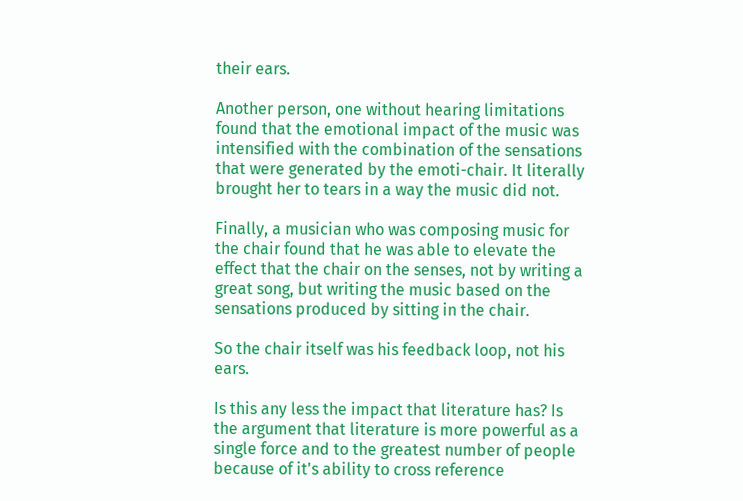their ears.

Another person, one without hearing limitations found that the emotional impact of the music was intensified with the combination of the sensations that were generated by the emoti-chair. It literally brought her to tears in a way the music did not.

Finally, a musician who was composing music for the chair found that he was able to elevate the effect that the chair on the senses, not by writing a great song, but writing the music based on the sensations produced by sitting in the chair.

So the chair itself was his feedback loop, not his ears.

Is this any less the impact that literature has? Is the argument that literature is more powerful as a single force and to the greatest number of people because of it's ability to cross reference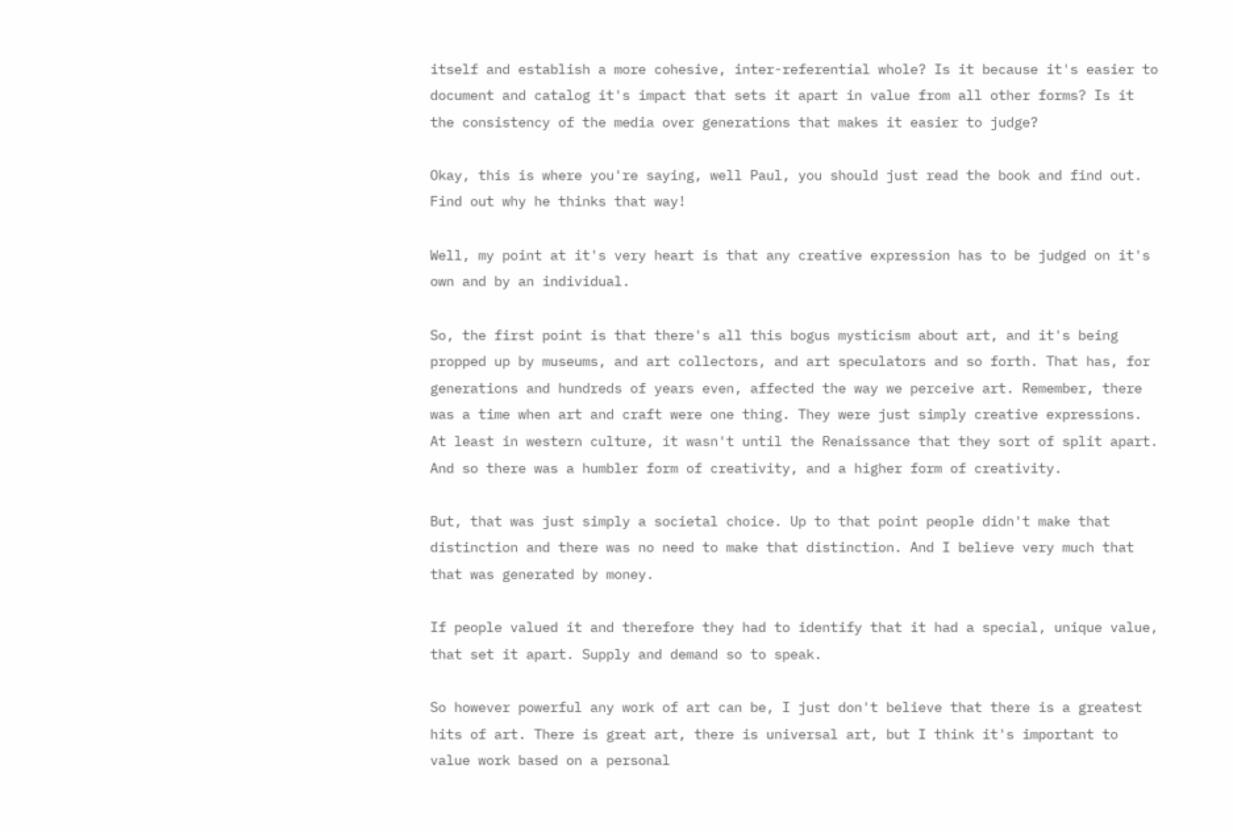itself and establish a more cohesive, inter-referential whole? Is it because it's easier to document and catalog it's impact that sets it apart in value from all other forms? Is it the consistency of the media over generations that makes it easier to judge?

Okay, this is where you're saying, well Paul, you should just read the book and find out. Find out why he thinks that way!

Well, my point at it's very heart is that any creative expression has to be judged on it's own and by an individual.

So, the first point is that there's all this bogus mysticism about art, and it's being propped up by museums, and art collectors, and art speculators and so forth. That has, for generations and hundreds of years even, affected the way we perceive art. Remember, there was a time when art and craft were one thing. They were just simply creative expressions. At least in western culture, it wasn't until the Renaissance that they sort of split apart. And so there was a humbler form of creativity, and a higher form of creativity.

But, that was just simply a societal choice. Up to that point people didn't make that distinction and there was no need to make that distinction. And I believe very much that that was generated by money.

If people valued it and therefore they had to identify that it had a special, unique value, that set it apart. Supply and demand so to speak.

So however powerful any work of art can be, I just don't believe that there is a greatest hits of art. There is great art, there is universal art, but I think it's important to value work based on a personal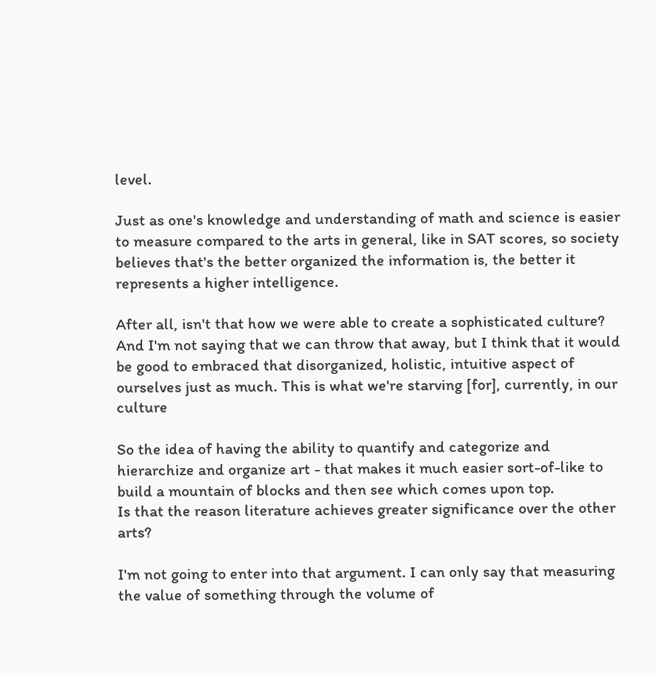level.

Just as one's knowledge and understanding of math and science is easier to measure compared to the arts in general, like in SAT scores, so society believes that's the better organized the information is, the better it represents a higher intelligence.

After all, isn't that how we were able to create a sophisticated culture? And I'm not saying that we can throw that away, but I think that it would be good to embraced that disorganized, holistic, intuitive aspect of ourselves just as much. This is what we're starving [for], currently, in our culture

So the idea of having the ability to quantify and categorize and hierarchize and organize art - that makes it much easier sort-of-like to build a mountain of blocks and then see which comes upon top.
Is that the reason literature achieves greater significance over the other arts?

I'm not going to enter into that argument. I can only say that measuring the value of something through the volume of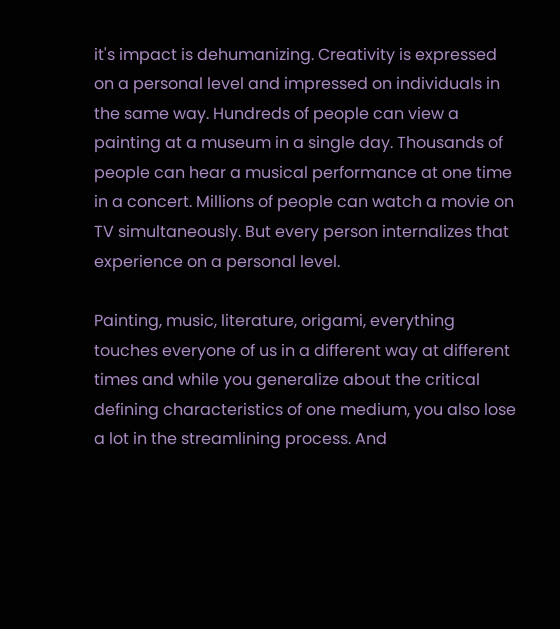it's impact is dehumanizing. Creativity is expressed on a personal level and impressed on individuals in the same way. Hundreds of people can view a painting at a museum in a single day. Thousands of people can hear a musical performance at one time in a concert. Millions of people can watch a movie on TV simultaneously. But every person internalizes that experience on a personal level.

Painting, music, literature, origami, everything touches everyone of us in a different way at different times and while you generalize about the critical defining characteristics of one medium, you also lose a lot in the streamlining process. And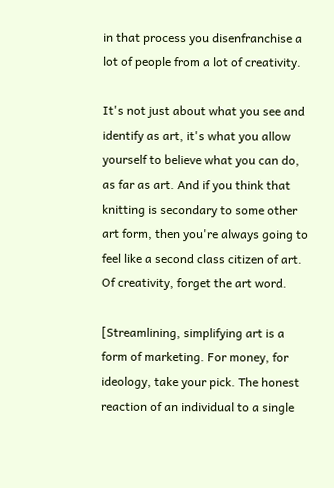in that process you disenfranchise a lot of people from a lot of creativity.

It's not just about what you see and identify as art, it's what you allow yourself to believe what you can do, as far as art. And if you think that knitting is secondary to some other art form, then you're always going to feel like a second class citizen of art. Of creativity, forget the art word.

[Streamlining, simplifying art is a form of marketing. For money, for ideology, take your pick. The honest reaction of an individual to a single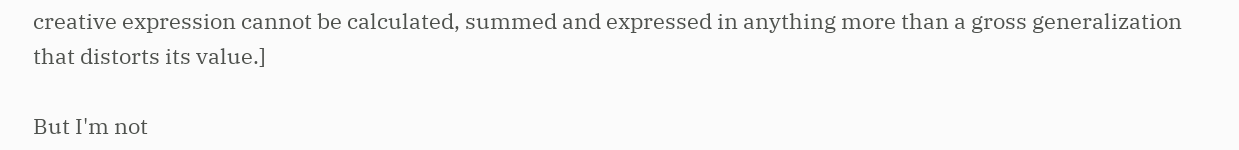creative expression cannot be calculated, summed and expressed in anything more than a gross generalization that distorts its value.]

But I'm not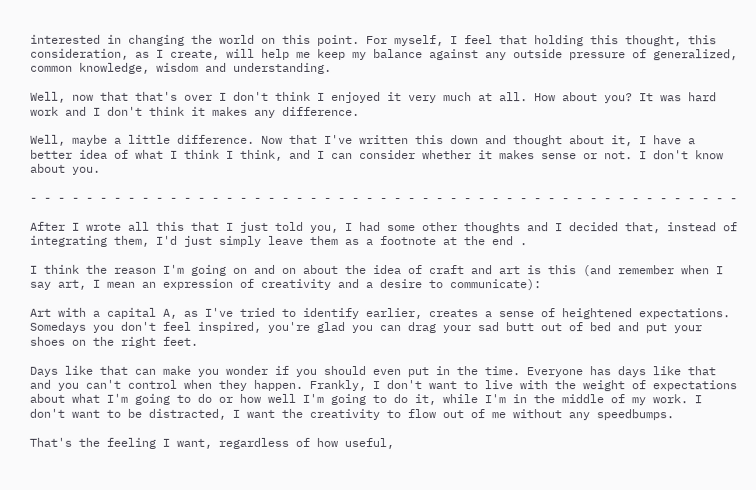interested in changing the world on this point. For myself, I feel that holding this thought, this consideration, as I create, will help me keep my balance against any outside pressure of generalized, common knowledge, wisdom and understanding.

Well, now that that's over I don't think I enjoyed it very much at all. How about you? It was hard work and I don't think it makes any difference.

Well, maybe a little difference. Now that I've written this down and thought about it, I have a better idea of what I think I think, and I can consider whether it makes sense or not. I don't know about you.

- - - - - - - - - - - - - - - - - - - - - - - - - - - - - - - - - - - - - - - - - - - - - - - - - - -

After I wrote all this that I just told you, I had some other thoughts and I decided that, instead of integrating them, I'd just simply leave them as a footnote at the end .

I think the reason I'm going on and on about the idea of craft and art is this (and remember when I say art, I mean an expression of creativity and a desire to communicate):

Art with a capital A, as I've tried to identify earlier, creates a sense of heightened expectations. Somedays you don't feel inspired, you're glad you can drag your sad butt out of bed and put your shoes on the right feet.

Days like that can make you wonder if you should even put in the time. Everyone has days like that and you can't control when they happen. Frankly, I don't want to live with the weight of expectations about what I'm going to do or how well I'm going to do it, while I'm in the middle of my work. I don't want to be distracted, I want the creativity to flow out of me without any speedbumps.

That's the feeling I want, regardless of how useful,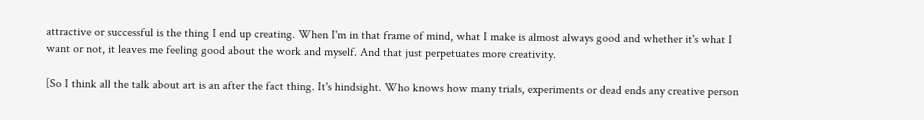attractive or successful is the thing I end up creating. When I'm in that frame of mind, what I make is almost always good and whether it's what I want or not, it leaves me feeling good about the work and myself. And that just perpetuates more creativity.

[So I think all the talk about art is an after the fact thing. It's hindsight. Who knows how many trials, experiments or dead ends any creative person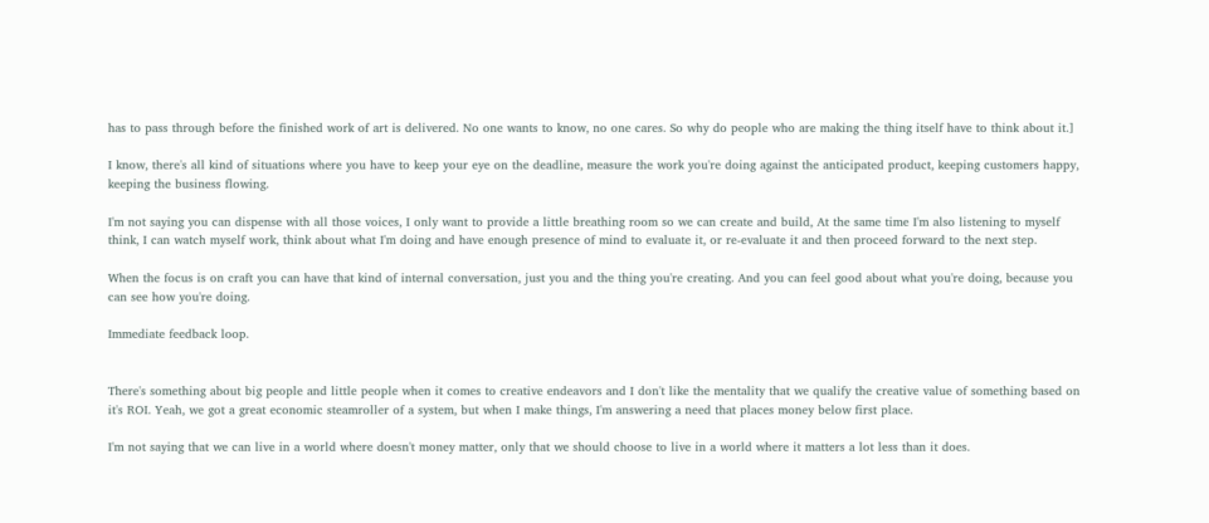has to pass through before the finished work of art is delivered. No one wants to know, no one cares. So why do people who are making the thing itself have to think about it.]

I know, there's all kind of situations where you have to keep your eye on the deadline, measure the work you're doing against the anticipated product, keeping customers happy, keeping the business flowing.

I'm not saying you can dispense with all those voices, I only want to provide a little breathing room so we can create and build, At the same time I'm also listening to myself think, I can watch myself work, think about what I'm doing and have enough presence of mind to evaluate it, or re-evaluate it and then proceed forward to the next step.

When the focus is on craft you can have that kind of internal conversation, just you and the thing you're creating. And you can feel good about what you're doing, because you can see how you're doing.

Immediate feedback loop.


There's something about big people and little people when it comes to creative endeavors and I don't like the mentality that we qualify the creative value of something based on it's ROI. Yeah, we got a great economic steamroller of a system, but when I make things, I'm answering a need that places money below first place.

I'm not saying that we can live in a world where doesn't money matter, only that we should choose to live in a world where it matters a lot less than it does.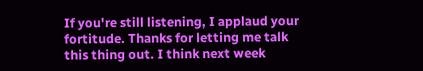If you're still listening, I applaud your fortitude. Thanks for letting me talk this thing out. I think next week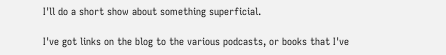I'll do a short show about something superficial.

I've got links on the blog to the various podcasts, or books that I've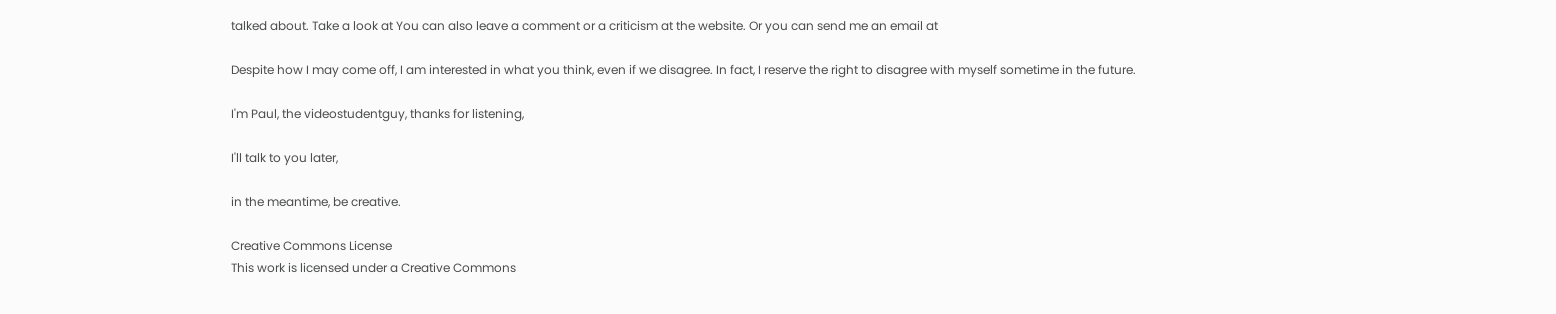talked about. Take a look at You can also leave a comment or a criticism at the website. Or you can send me an email at

Despite how I may come off, I am interested in what you think, even if we disagree. In fact, I reserve the right to disagree with myself sometime in the future.

I'm Paul, the videostudentguy, thanks for listening,

I'll talk to you later,

in the meantime, be creative.

Creative Commons License
This work is licensed under a Creative Commons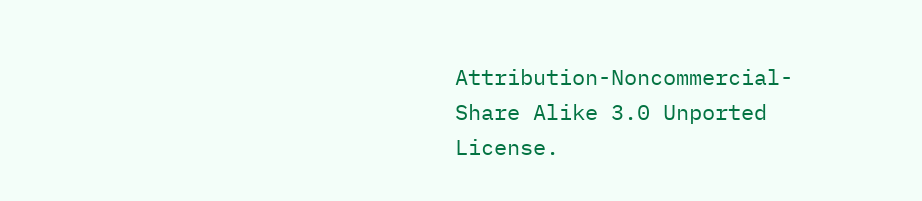Attribution-Noncommercial-Share Alike 3.0 Unported License.